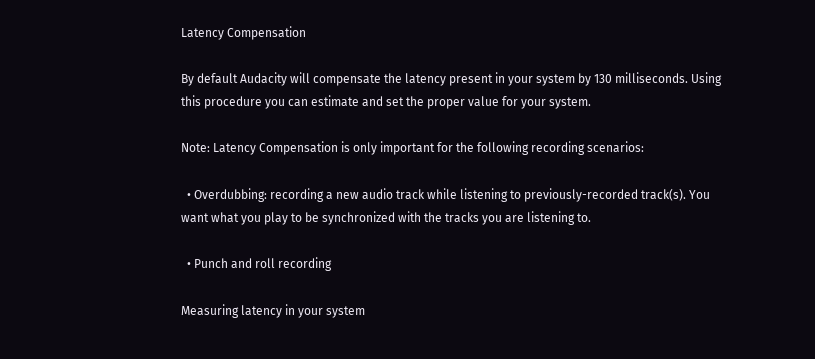Latency Compensation

By default Audacity will compensate the latency present in your system by 130 milliseconds. Using this procedure you can estimate and set the proper value for your system.

Note: Latency Compensation is only important for the following recording scenarios:

  • Overdubbing: recording a new audio track while listening to previously-recorded track(s). You want what you play to be synchronized with the tracks you are listening to.

  • Punch and roll recording

Measuring latency in your system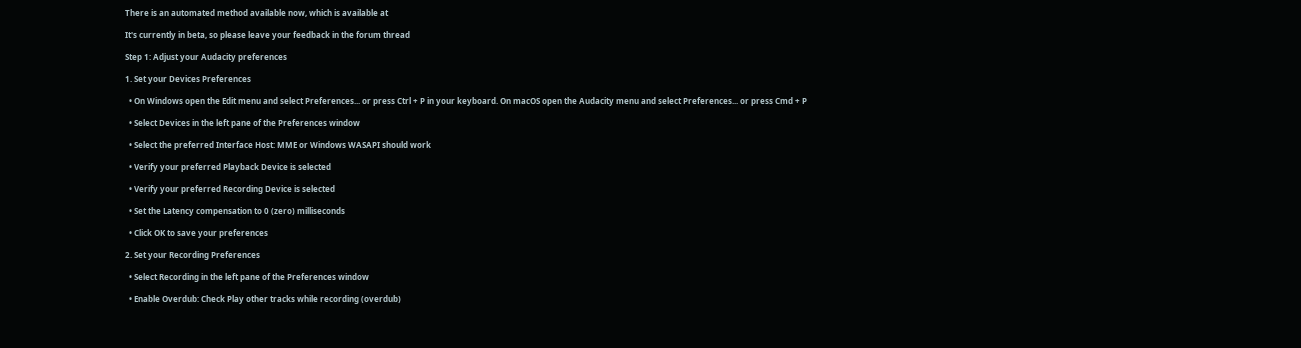There is an automated method available now, which is available at

It's currently in beta, so please leave your feedback in the forum thread

Step 1: Adjust your Audacity preferences

1. Set your Devices Preferences

  • On Windows open the Edit menu and select Preferences... or press Ctrl + P in your keyboard. On macOS open the Audacity menu and select Preferences... or press Cmd + P

  • Select Devices in the left pane of the Preferences window

  • Select the preferred Interface Host: MME or Windows WASAPI should work

  • Verify your preferred Playback Device is selected

  • Verify your preferred Recording Device is selected

  • Set the Latency compensation to 0 (zero) milliseconds

  • Click OK to save your preferences

2. Set your Recording Preferences

  • Select Recording in the left pane of the Preferences window

  • Enable Overdub: Check Play other tracks while recording (overdub)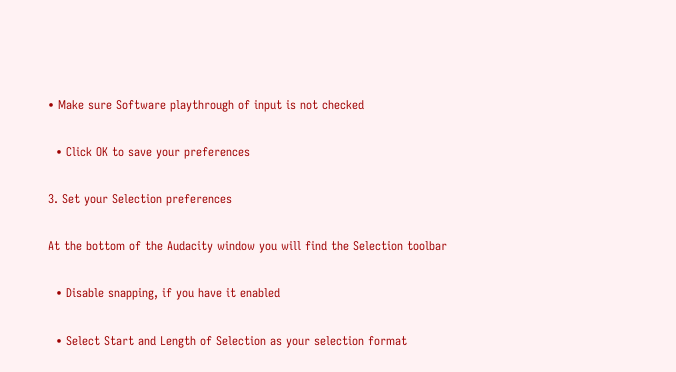• Make sure Software playthrough of input is not checked

  • Click OK to save your preferences

3. Set your Selection preferences

At the bottom of the Audacity window you will find the Selection toolbar

  • Disable snapping, if you have it enabled

  • Select Start and Length of Selection as your selection format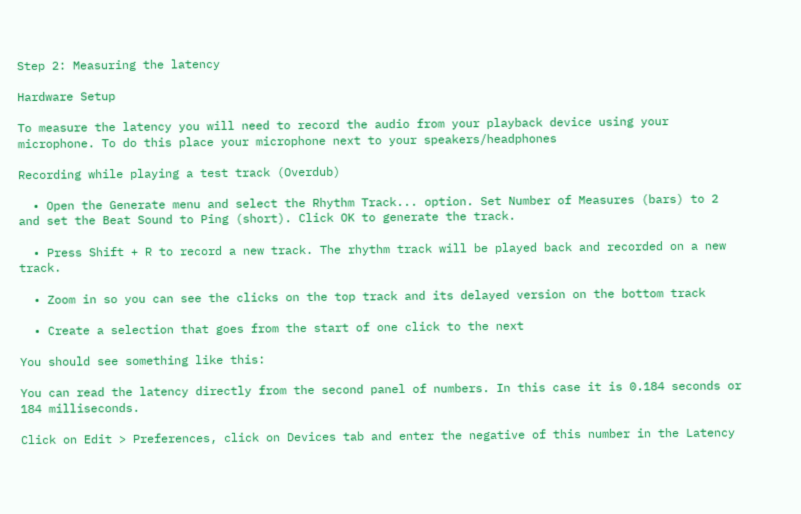Step 2: Measuring the latency

Hardware Setup

To measure the latency you will need to record the audio from your playback device using your microphone. To do this place your microphone next to your speakers/headphones

Recording while playing a test track (Overdub)

  • Open the Generate menu and select the Rhythm Track... option. Set Number of Measures (bars) to 2 and set the Beat Sound to Ping (short). Click OK to generate the track.

  • Press Shift + R to record a new track. The rhythm track will be played back and recorded on a new track.

  • Zoom in so you can see the clicks on the top track and its delayed version on the bottom track

  • Create a selection that goes from the start of one click to the next

You should see something like this:

You can read the latency directly from the second panel of numbers. In this case it is 0.184 seconds or 184 milliseconds.

Click on Edit > Preferences, click on Devices tab and enter the negative of this number in the Latency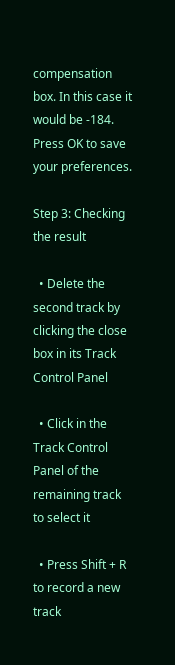compensation box. In this case it would be -184. Press OK to save your preferences.

Step 3: Checking the result

  • Delete the second track by clicking the close box in its Track Control Panel

  • Click in the Track Control Panel of the remaining track to select it

  • Press Shift + R to record a new track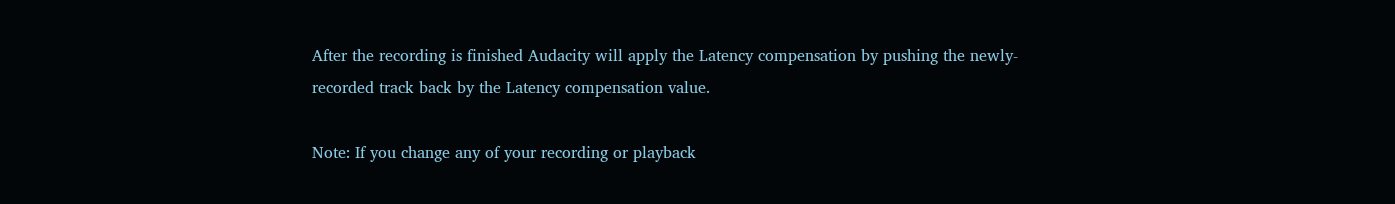After the recording is finished Audacity will apply the Latency compensation by pushing the newly-recorded track back by the Latency compensation value.

Note: If you change any of your recording or playback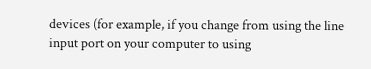devices (for example, if you change from using the line input port on your computer to using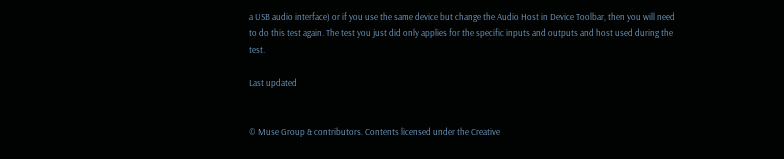a USB audio interface) or if you use the same device but change the Audio Host in Device Toolbar, then you will need to do this test again. The test you just did only applies for the specific inputs and outputs and host used during the test.

Last updated


© Muse Group & contributors. Contents licensed under the Creative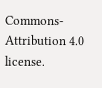Commons-Attribution 4.0 license.